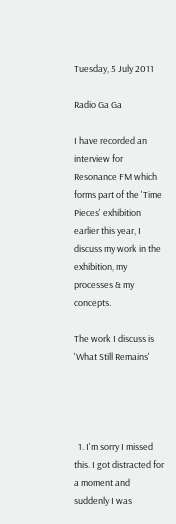Tuesday, 5 July 2011

Radio Ga Ga

I have recorded an interview for Resonance FM which forms part of the 'Time Pieces' exhibition earlier this year, I discuss my work in the exhibition, my processes & my concepts.

The work I discuss is 'What Still Remains'




  1. I'm sorry I missed this. I got distracted for a moment and suddenly I was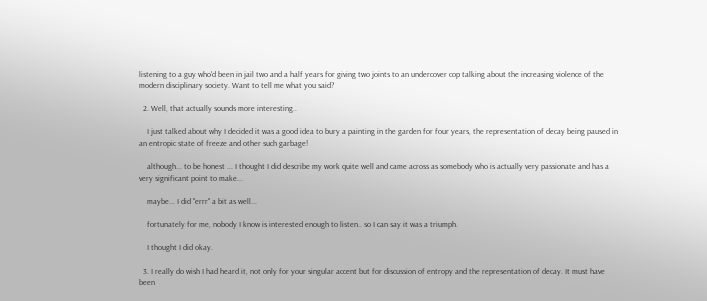listening to a guy who'd been in jail two and a half years for giving two joints to an undercover cop talking about the increasing violence of the modern disciplinary society. Want to tell me what you said?

  2. Well, that actually sounds more interesting..

    I just talked about why I decided it was a good idea to bury a painting in the garden for four years, the representation of decay being paused in an entropic state of freeze and other such garbage!

    although... to be honest ... I thought I did describe my work quite well and came across as somebody who is actually very passionate and has a very significant point to make...

    maybe... I did "errr" a bit as well...

    fortunately for me, nobody I know is interested enough to listen.. so I can say it was a triumph.

    I thought I did okay.

  3. I really do wish I had heard it, not only for your singular accent but for discussion of entropy and the representation of decay. It must have been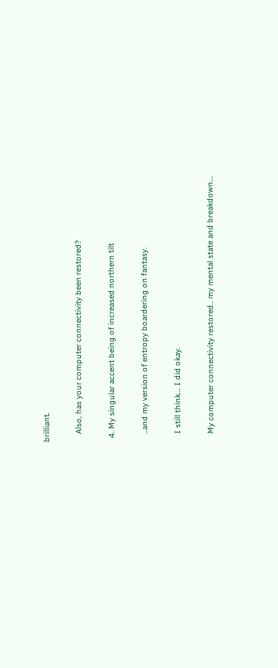brilliant.

    Also, has your computer connectivity been restored?

  4. My singular accent being of increased northern tilt

    ..and my version of entropy boardering on fantasy.

    I still think... I did okay.

    My computer connectivity restored.. my mental state and breakdown...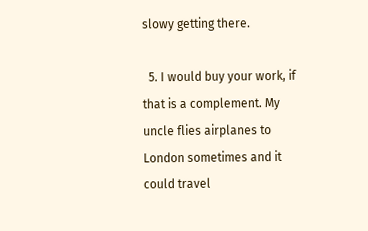slowy getting there.

  5. I would buy your work, if that is a complement. My uncle flies airplanes to London sometimes and it could travel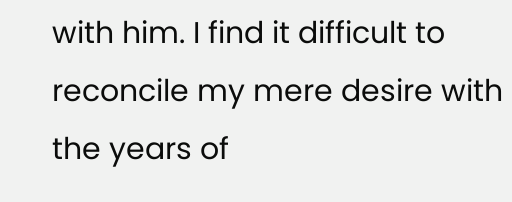with him. I find it difficult to reconcile my mere desire with the years of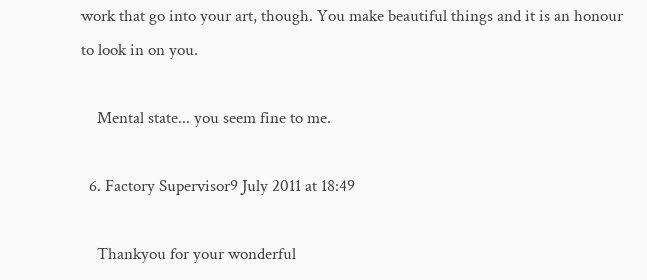work that go into your art, though. You make beautiful things and it is an honour to look in on you.

    Mental state... you seem fine to me.

  6. Factory Supervisor9 July 2011 at 18:49

    Thankyou for your wonderful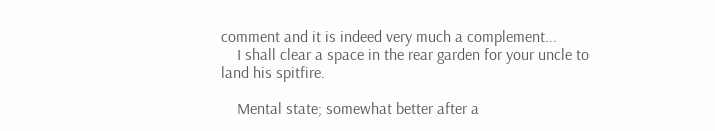comment and it is indeed very much a complement...
    I shall clear a space in the rear garden for your uncle to land his spitfire.

    Mental state; somewhat better after a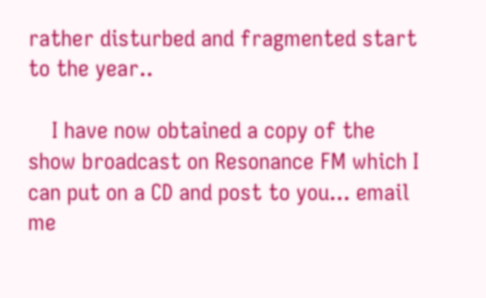rather disturbed and fragmented start to the year..

    I have now obtained a copy of the show broadcast on Resonance FM which I can put on a CD and post to you... email me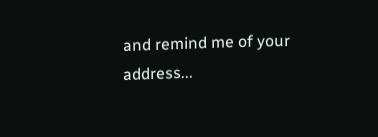and remind me of your address...